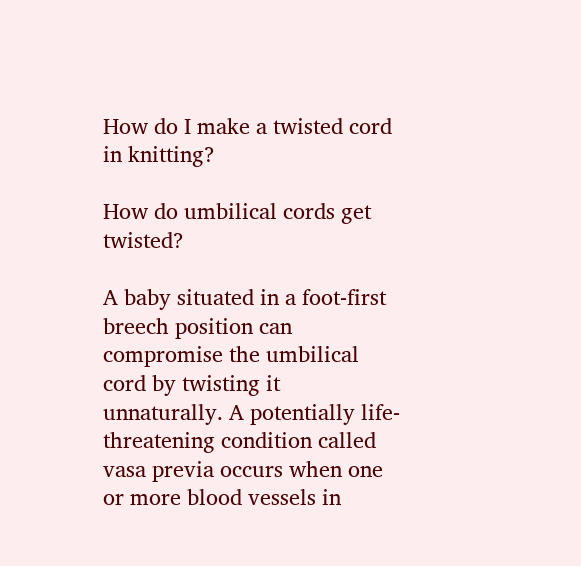How do I make a twisted cord in knitting?

How do umbilical cords get twisted?

A baby situated in a foot-first breech position can compromise the umbilical cord by twisting it unnaturally. A potentially life-threatening condition called vasa previa occurs when one or more blood vessels in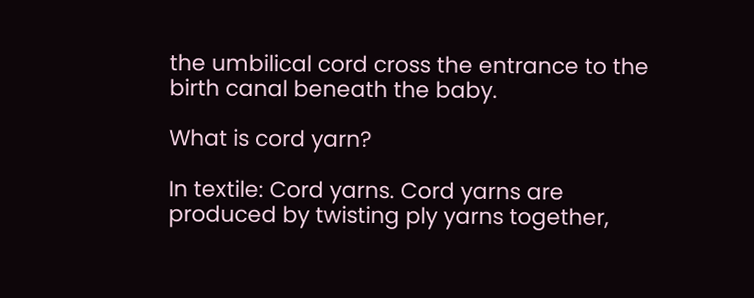the umbilical cord cross the entrance to the birth canal beneath the baby.

What is cord yarn?

In textile: Cord yarns. Cord yarns are produced by twisting ply yarns together,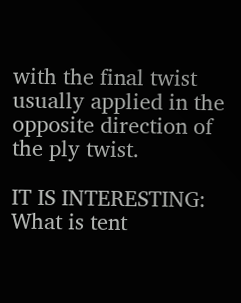with the final twist usually applied in the opposite direction of the ply twist.

IT IS INTERESTING:  What is tent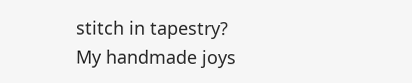stitch in tapestry?
My handmade joys